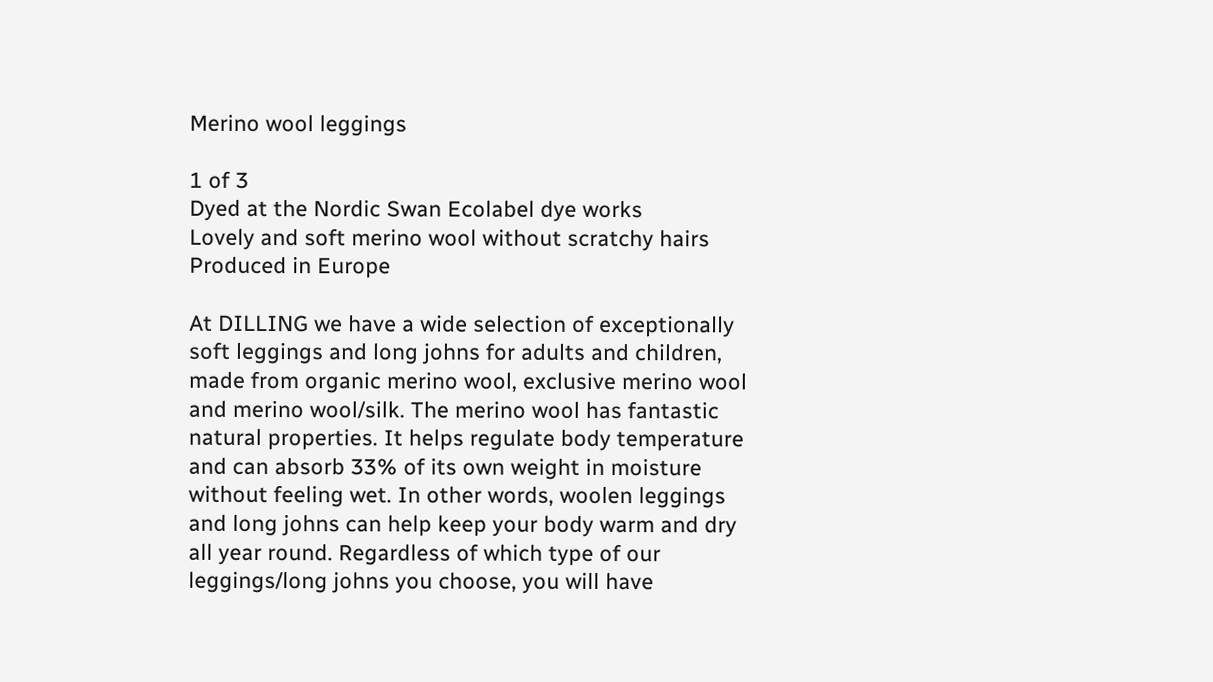Merino wool leggings

1 of 3
Dyed at the Nordic Swan Ecolabel dye works
Lovely and soft merino wool without scratchy hairs
Produced in Europe

At DILLING we have a wide selection of exceptionally soft leggings and long johns for adults and children, made from organic merino wool, exclusive merino wool and merino wool/silk. The merino wool has fantastic natural properties. It helps regulate body temperature and can absorb 33% of its own weight in moisture without feeling wet. In other words, woolen leggings and long johns can help keep your body warm and dry all year round. Regardless of which type of our leggings/long johns you choose, you will have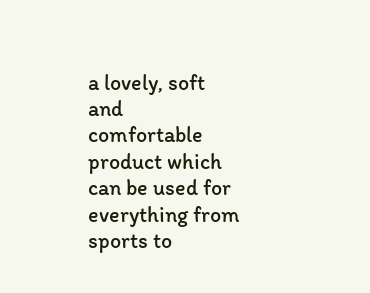a lovely, soft and comfortable product which can be used for everything from sports to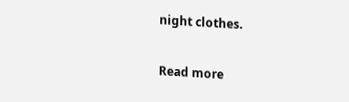night clothes.

Read more